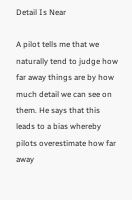Detail Is Near

A pilot tells me that we naturally tend to judge how far away things are by how much detail we can see on them. He says that this leads to a bias whereby pilots overestimate how far away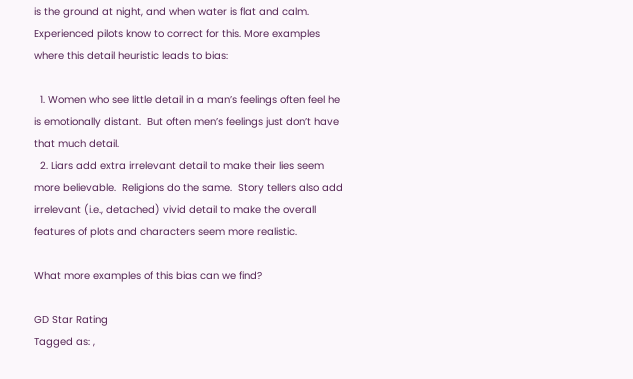is the ground at night, and when water is flat and calm.  Experienced pilots know to correct for this. More examples where this detail heuristic leads to bias:

  1. Women who see little detail in a man’s feelings often feel he is emotionally distant.  But often men’s feelings just don’t have that much detail.
  2. Liars add extra irrelevant detail to make their lies seem more believable.  Religions do the same.  Story tellers also add irrelevant (i.e., detached) vivid detail to make the overall features of plots and characters seem more realistic.

What more examples of this bias can we find?

GD Star Rating
Tagged as: ,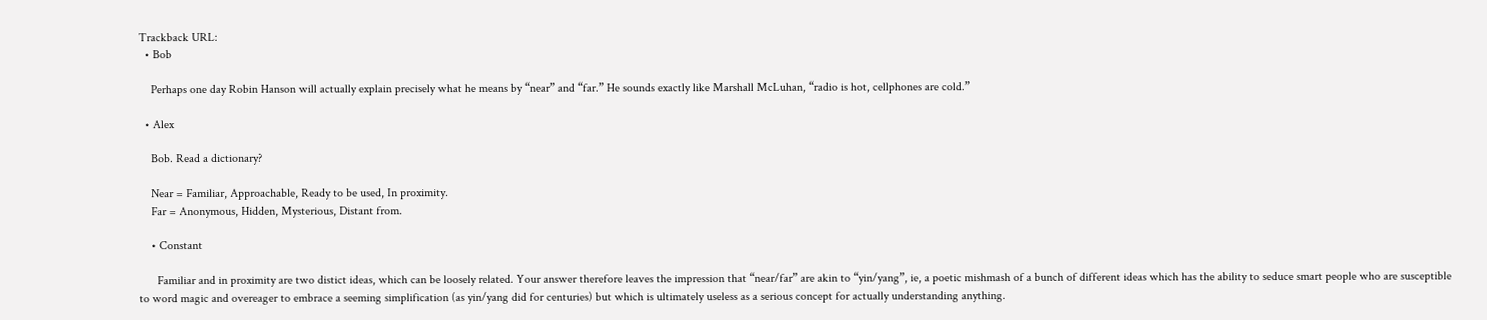Trackback URL:
  • Bob

    Perhaps one day Robin Hanson will actually explain precisely what he means by “near” and “far.” He sounds exactly like Marshall McLuhan, “radio is hot, cellphones are cold.”

  • Alex

    Bob. Read a dictionary?

    Near = Familiar, Approachable, Ready to be used, In proximity.
    Far = Anonymous, Hidden, Mysterious, Distant from.

    • Constant

      Familiar and in proximity are two distict ideas, which can be loosely related. Your answer therefore leaves the impression that “near/far” are akin to “yin/yang”, ie, a poetic mishmash of a bunch of different ideas which has the ability to seduce smart people who are susceptible to word magic and overeager to embrace a seeming simplification (as yin/yang did for centuries) but which is ultimately useless as a serious concept for actually understanding anything.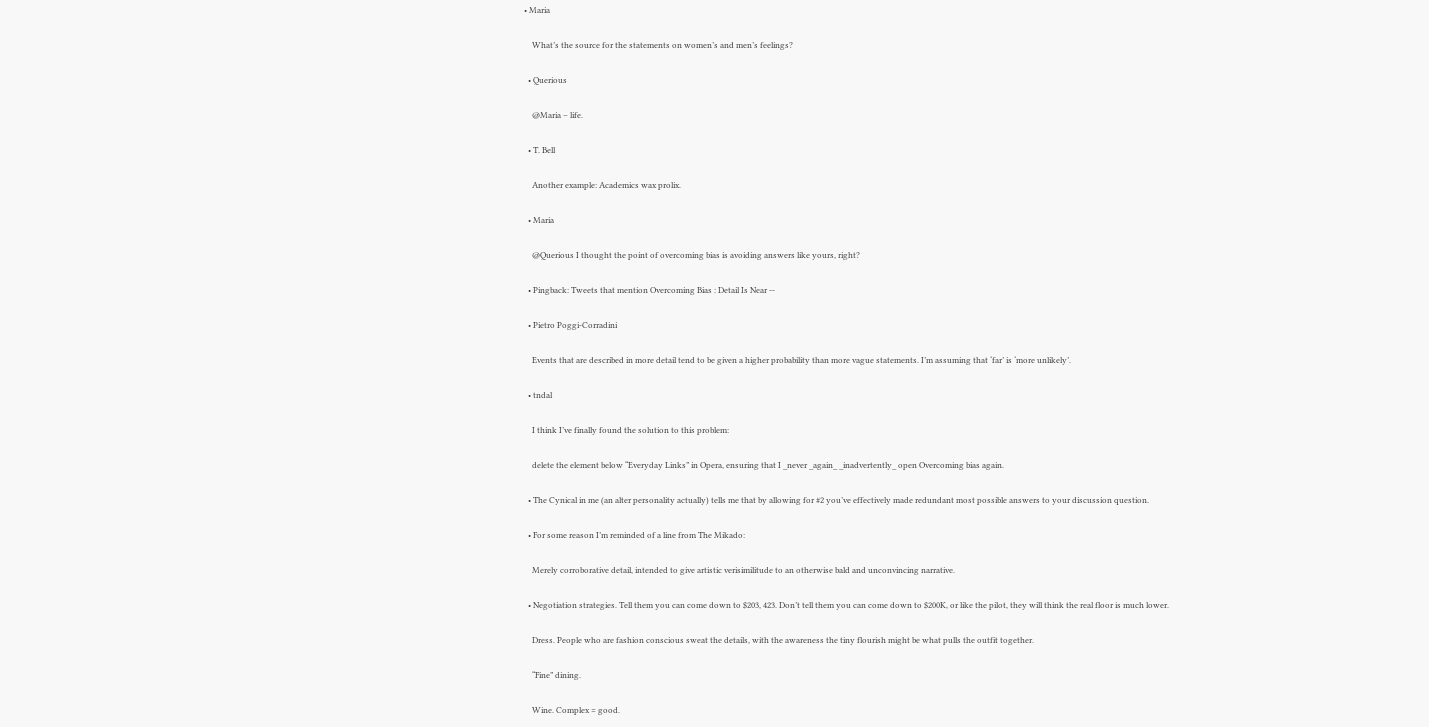• Maria

    What’s the source for the statements on women’s and men’s feelings?

  • Querious

    @Maria – life.

  • T. Bell

    Another example: Academics wax prolix.

  • Maria

    @Querious I thought the point of overcoming bias is avoiding answers like yours, right?

  • Pingback: Tweets that mention Overcoming Bias : Detail Is Near --

  • Pietro Poggi-Corradini

    Events that are described in more detail tend to be given a higher probability than more vague statements. I’m assuming that ‘far’ is ‘more unlikely’.

  • tndal

    I think I’ve finally found the solution to this problem:

    delete the element below “Everyday Links” in Opera, ensuring that I _never _again_ _inadvertently_ open Overcoming bias again.

  • The Cynical in me (an alter personality actually) tells me that by allowing for #2 you’ve effectively made redundant most possible answers to your discussion question.

  • For some reason I’m reminded of a line from The Mikado:

    Merely corroborative detail, intended to give artistic verisimilitude to an otherwise bald and unconvincing narrative.

  • Negotiation strategies. Tell them you can come down to $203, 423. Don’t tell them you can come down to $200K, or like the pilot, they will think the real floor is much lower.

    Dress. People who are fashion conscious sweat the details, with the awareness the tiny flourish might be what pulls the outfit together.

    “Fine” dining.

    Wine. Complex = good.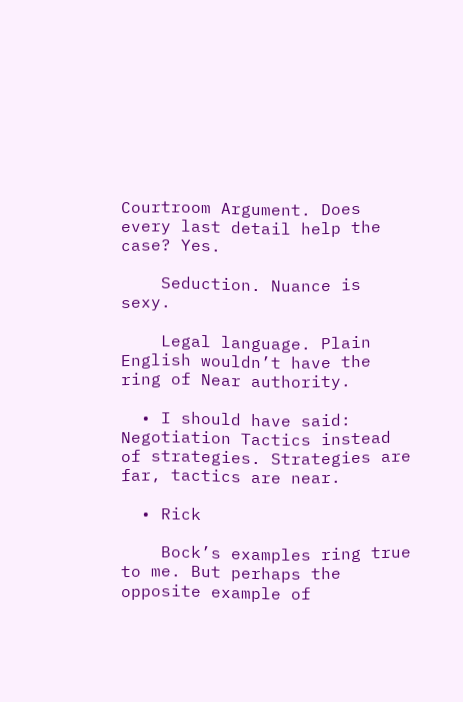Courtroom Argument. Does every last detail help the case? Yes.

    Seduction. Nuance is sexy.

    Legal language. Plain English wouldn’t have the ring of Near authority.

  • I should have said: Negotiation Tactics instead of strategies. Strategies are far, tactics are near.

  • Rick

    Bock’s examples ring true to me. But perhaps the opposite example of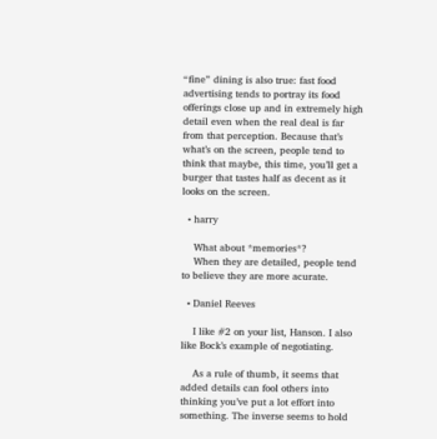“fine” dining is also true: fast food advertising tends to portray its food offerings close up and in extremely high detail even when the real deal is far from that perception. Because that’s what’s on the screen, people tend to think that maybe, this time, you’ll get a burger that tastes half as decent as it looks on the screen.

  • harry

    What about *memories*?
    When they are detailed, people tend to believe they are more acurate.

  • Daniel Reeves

    I like #2 on your list, Hanson. I also like Bock’s example of negotiating.

    As a rule of thumb, it seems that added details can fool others into thinking you’ve put a lot effort into something. The inverse seems to hold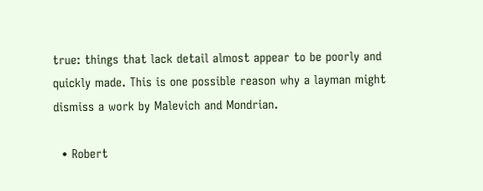true: things that lack detail almost appear to be poorly and quickly made. This is one possible reason why a layman might dismiss a work by Malevich and Mondrian.

  • Robert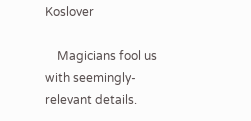Koslover

    Magicians fool us with seemingly-relevant details.